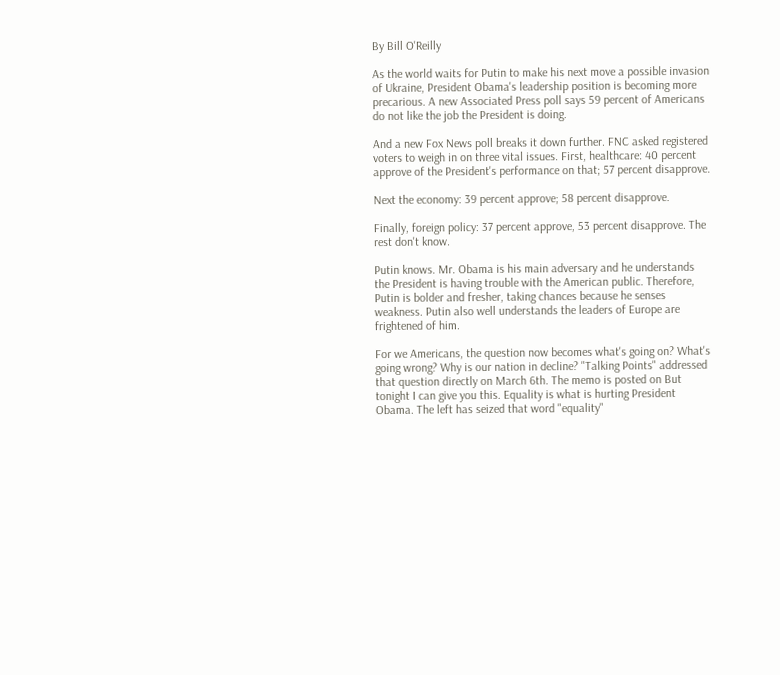By Bill O'Reilly

As the world waits for Putin to make his next move a possible invasion of Ukraine, President Obama's leadership position is becoming more precarious. A new Associated Press poll says 59 percent of Americans do not like the job the President is doing.

And a new Fox News poll breaks it down further. FNC asked registered voters to weigh in on three vital issues. First, healthcare: 40 percent approve of the President's performance on that; 57 percent disapprove.

Next the economy: 39 percent approve; 58 percent disapprove.

Finally, foreign policy: 37 percent approve, 53 percent disapprove. The rest don't know.

Putin knows. Mr. Obama is his main adversary and he understands the President is having trouble with the American public. Therefore, Putin is bolder and fresher, taking chances because he senses weakness. Putin also well understands the leaders of Europe are frightened of him.

For we Americans, the question now becomes what's going on? What's going wrong? Why is our nation in decline? "Talking Points" addressed that question directly on March 6th. The memo is posted on But tonight I can give you this. Equality is what is hurting President Obama. The left has seized that word "equality"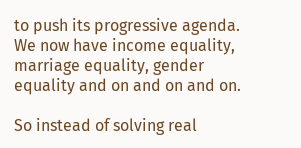to push its progressive agenda. We now have income equality, marriage equality, gender equality and on and on and on.

So instead of solving real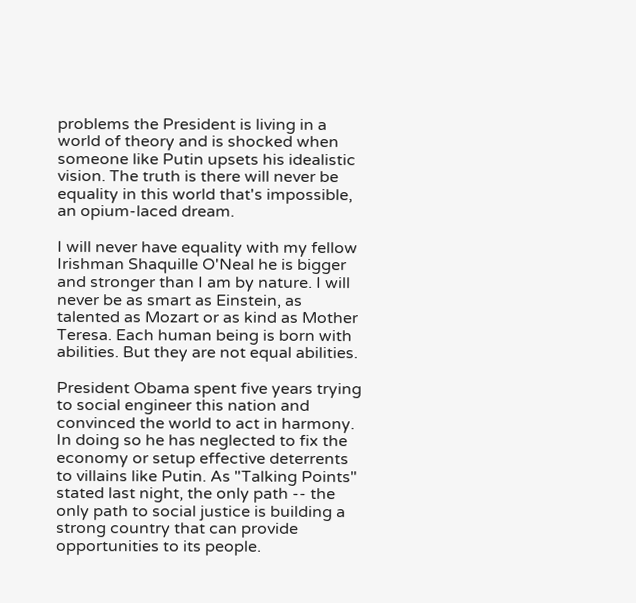problems the President is living in a world of theory and is shocked when someone like Putin upsets his idealistic vision. The truth is there will never be equality in this world that's impossible, an opium-laced dream.

I will never have equality with my fellow Irishman Shaquille O'Neal he is bigger and stronger than I am by nature. I will never be as smart as Einstein, as talented as Mozart or as kind as Mother Teresa. Each human being is born with abilities. But they are not equal abilities.

President Obama spent five years trying to social engineer this nation and convinced the world to act in harmony. In doing so he has neglected to fix the economy or setup effective deterrents to villains like Putin. As "Talking Points" stated last night, the only path -- the only path to social justice is building a strong country that can provide opportunities to its people.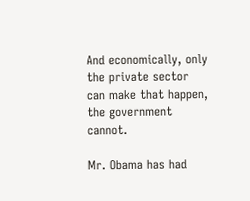And economically, only the private sector can make that happen, the government cannot.

Mr. Obama has had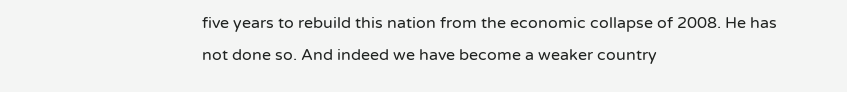five years to rebuild this nation from the economic collapse of 2008. He has not done so. And indeed we have become a weaker country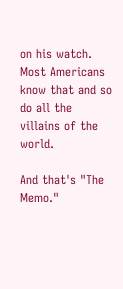on his watch. Most Americans know that and so do all the villains of the world.

And that's "The Memo."